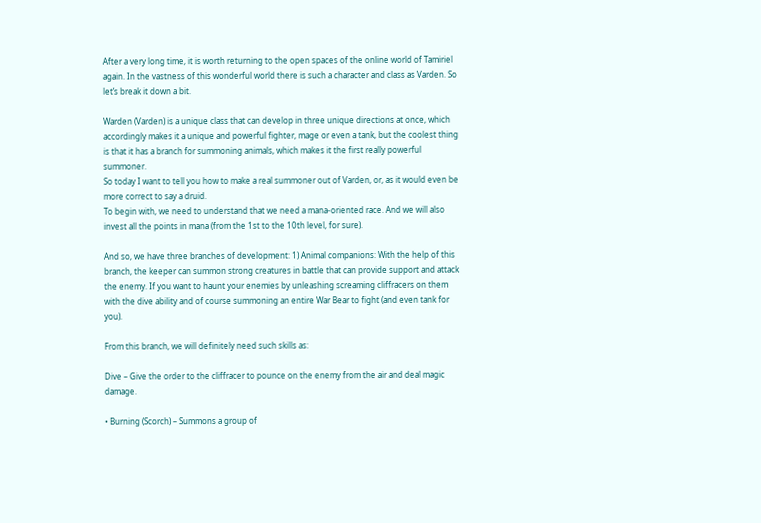After a very long time, it is worth returning to the open spaces of the online world of Tamiriel again. In the vastness of this wonderful world there is such a character and class as Varden. So let’s break it down a bit.

Warden (Varden) is a unique class that can develop in three unique directions at once, which accordingly makes it a unique and powerful fighter, mage or even a tank, but the coolest thing is that it has a branch for summoning animals, which makes it the first really powerful summoner.
So today I want to tell you how to make a real summoner out of Varden, or, as it would even be more correct to say a druid.
To begin with, we need to understand that we need a mana-oriented race. And we will also invest all the points in mana (from the 1st to the 10th level, for sure).

And so, we have three branches of development: 1) Animal companions: With the help of this branch, the keeper can summon strong creatures in battle that can provide support and attack the enemy. If you want to haunt your enemies by unleashing screaming cliffracers on them with the dive ability and of course summoning an entire War Bear to fight (and even tank for you).

From this branch, we will definitely need such skills as:

Dive – Give the order to the cliffracer to pounce on the enemy from the air and deal magic damage.

• Burning (Scorch) – Summons a group of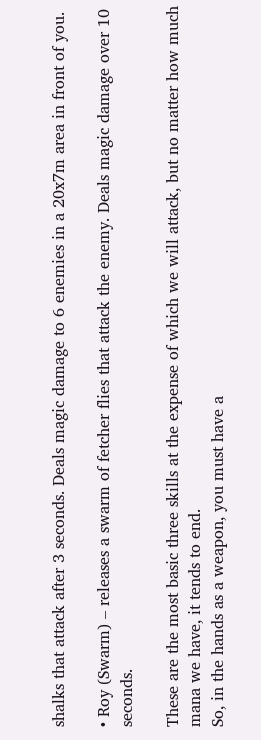shalks that attack after 3 seconds. Deals magic damage to 6 enemies in a 20x7m area in front of you.

• Roy (Swarm) – releases a swarm of fetcher flies that attack the enemy. Deals magic damage over 10 seconds.

These are the most basic three skills at the expense of which we will attack, but no matter how much mana we have, it tends to end.
So, in the hands as a weapon, you must have a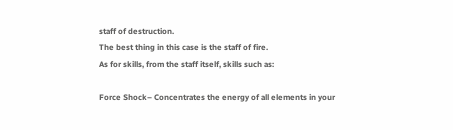staff of destruction.
The best thing in this case is the staff of fire.
As for skills, from the staff itself, skills such as:

Force Shock– Concentrates the energy of all elements in your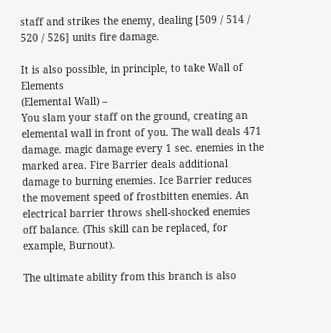staff and strikes the enemy, dealing [509 / 514 / 520 / 526] units fire damage.

It is also possible, in principle, to take Wall of Elements
(Elemental Wall) –
You slam your staff on the ground, creating an elemental wall in front of you. The wall deals 471 damage. magic damage every 1 sec. enemies in the marked area. Fire Barrier deals additional damage to burning enemies. Ice Barrier reduces the movement speed of frostbitten enemies. An electrical barrier throws shell-shocked enemies off balance. (This skill can be replaced, for example, Burnout).

The ultimate ability from this branch is also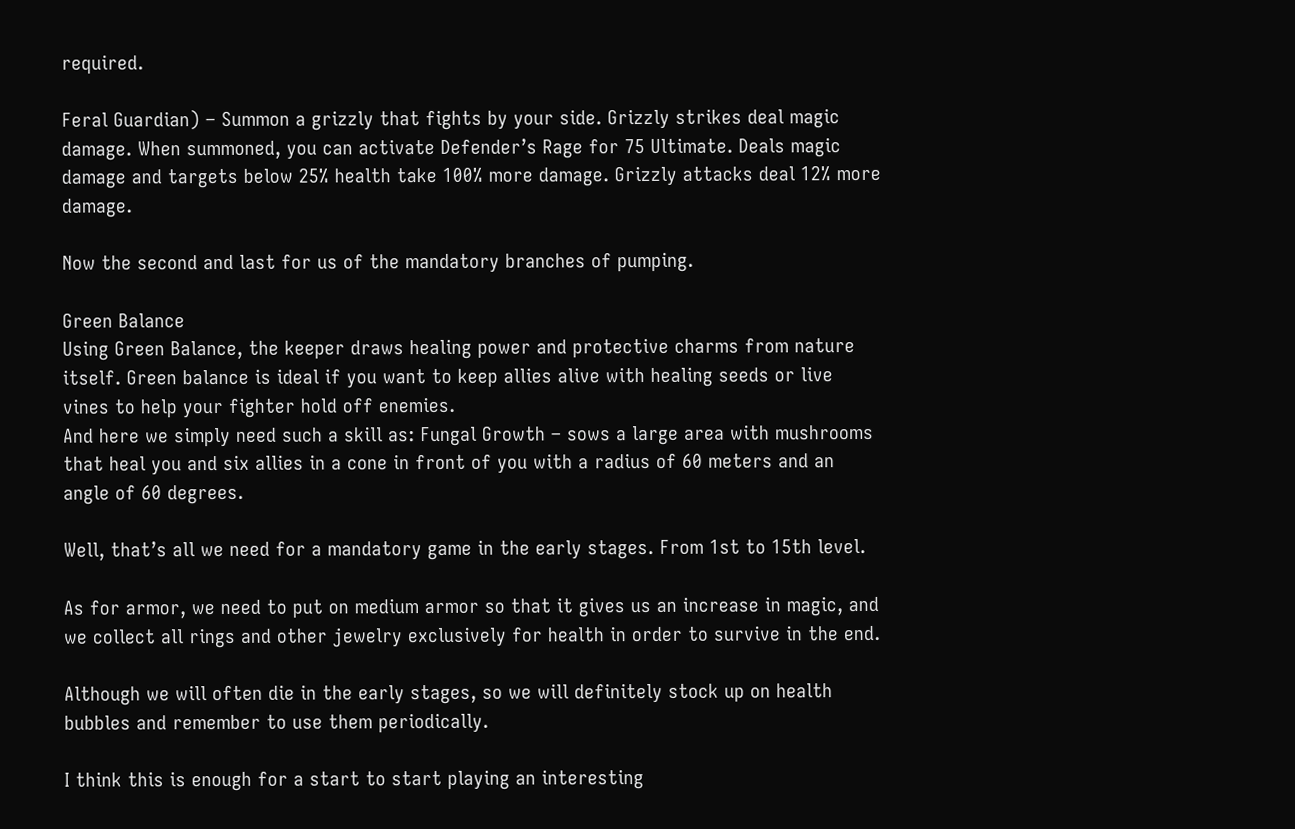required.

Feral Guardian) – Summon a grizzly that fights by your side. Grizzly strikes deal magic damage. When summoned, you can activate Defender’s Rage for 75 Ultimate. Deals magic damage and targets below 25% health take 100% more damage. Grizzly attacks deal 12% more damage.

Now the second and last for us of the mandatory branches of pumping.

Green Balance
Using Green Balance, the keeper draws healing power and protective charms from nature itself. Green balance is ideal if you want to keep allies alive with healing seeds or live vines to help your fighter hold off enemies.
And here we simply need such a skill as: Fungal Growth – sows a large area with mushrooms that heal you and six allies in a cone in front of you with a radius of 60 meters and an angle of 60 degrees.

Well, that’s all we need for a mandatory game in the early stages. From 1st to 15th level.

As for armor, we need to put on medium armor so that it gives us an increase in magic, and we collect all rings and other jewelry exclusively for health in order to survive in the end.

Although we will often die in the early stages, so we will definitely stock up on health bubbles and remember to use them periodically.

I think this is enough for a start to start playing an interesting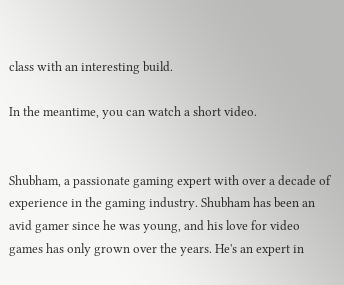class with an interesting build.

In the meantime, you can watch a short video.


Shubham, a passionate gaming expert with over a decade of experience in the gaming industry. Shubham has been an avid gamer since he was young, and his love for video games has only grown over the years. He's an expert in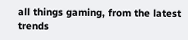all things gaming, from the latest trends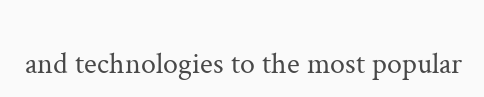and technologies to the most popular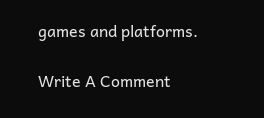games and platforms.

Write A Comment